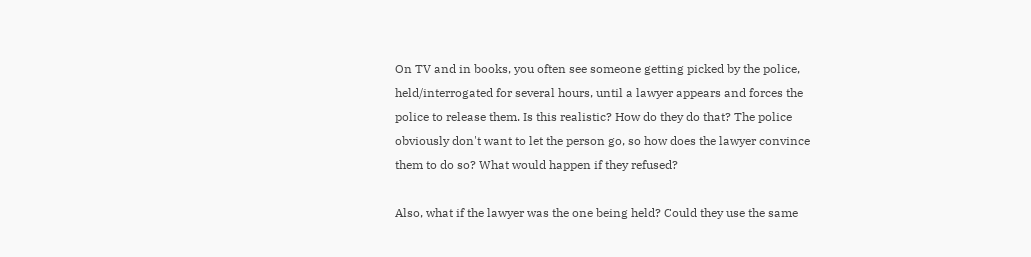On TV and in books, you often see someone getting picked by the police, held/interrogated for several hours, until a lawyer appears and forces the police to release them. Is this realistic? How do they do that? The police obviously don't want to let the person go, so how does the lawyer convince them to do so? What would happen if they refused?

Also, what if the lawyer was the one being held? Could they use the same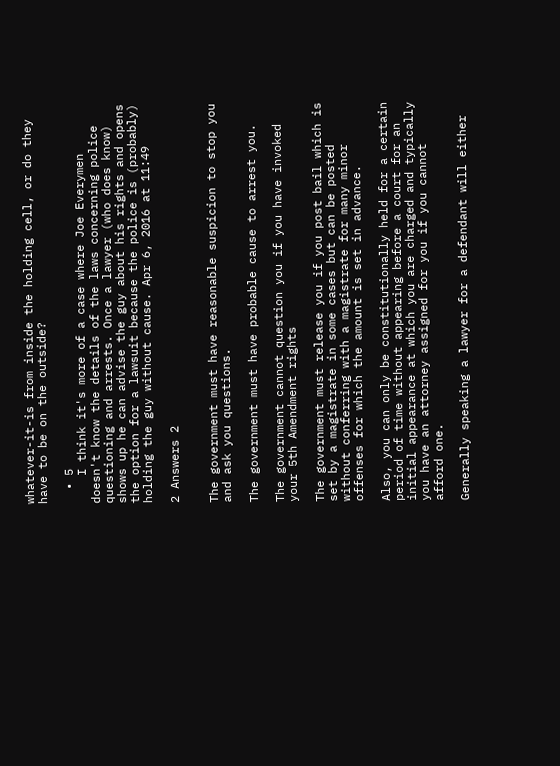whatever-it-is from inside the holding cell, or do they have to be on the outside?

  • 5
    I think it's more of a case where Joe Everymen doesn't know the details of the laws concerning police questioning and arrests. Once a lawyer (who does know) shows up he can advise the guy about his rights and opens the option for a lawsuit because the police is (probably) holding the guy without cause. Apr 6, 2016 at 11:49

2 Answers 2


The government must have reasonable suspicion to stop you and ask you questions.

The government must have probable cause to arrest you.

The government cannot question you if you have invoked your 5th Amendment rights

The government must release you if you post bail which is set by a magistrate in some cases but can be posted without conferring with a magistrate for many minor offenses for which the amount is set in advance.

Also, you can only be constitutionally held for a certain period of time without appearing before a court for an initial appearance at which you are charged and typically you have an attorney assigned for you if you cannot afford one.

Generally speaking a lawyer for a defendant will either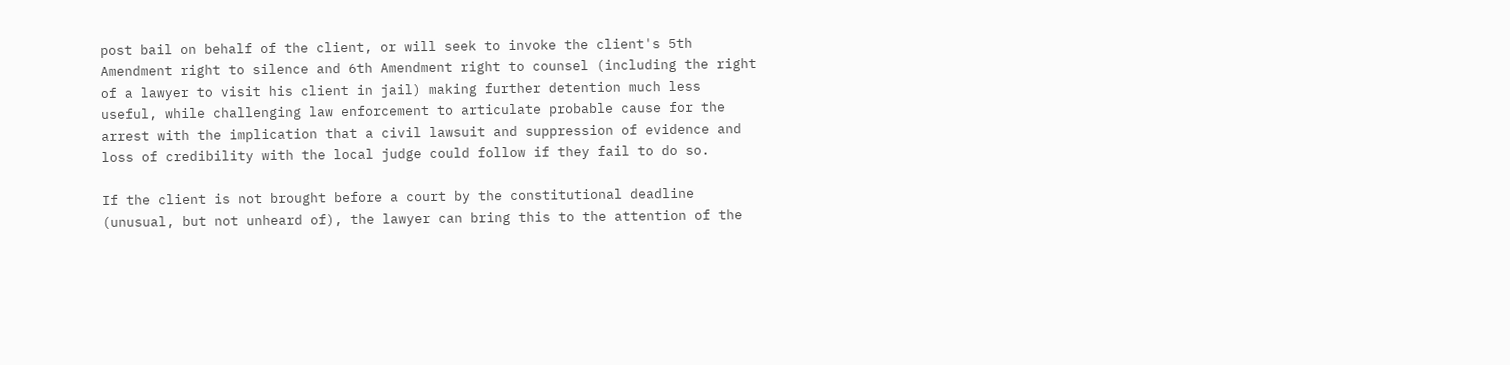post bail on behalf of the client, or will seek to invoke the client's 5th Amendment right to silence and 6th Amendment right to counsel (including the right of a lawyer to visit his client in jail) making further detention much less useful, while challenging law enforcement to articulate probable cause for the arrest with the implication that a civil lawsuit and suppression of evidence and loss of credibility with the local judge could follow if they fail to do so.

If the client is not brought before a court by the constitutional deadline (unusual, but not unheard of), the lawyer can bring this to the attention of the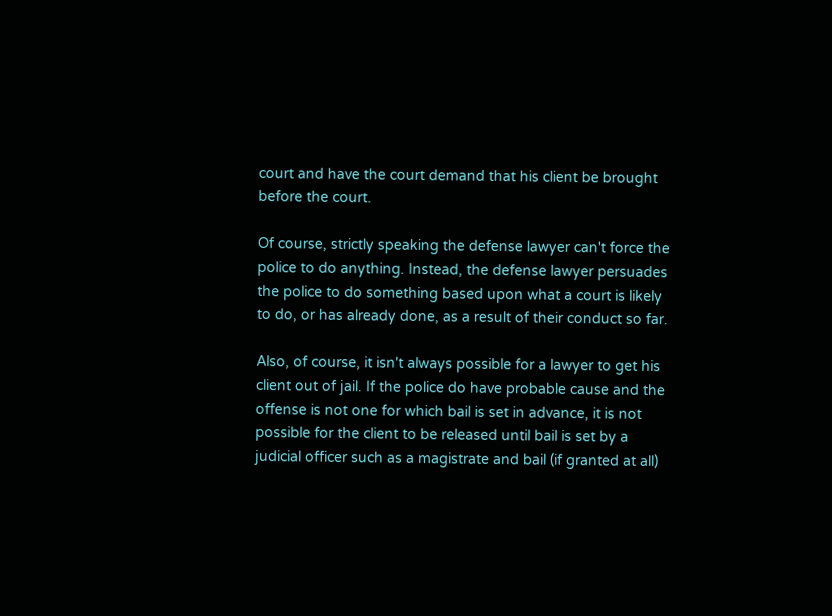court and have the court demand that his client be brought before the court.

Of course, strictly speaking the defense lawyer can't force the police to do anything. Instead, the defense lawyer persuades the police to do something based upon what a court is likely to do, or has already done, as a result of their conduct so far.

Also, of course, it isn't always possible for a lawyer to get his client out of jail. If the police do have probable cause and the offense is not one for which bail is set in advance, it is not possible for the client to be released until bail is set by a judicial officer such as a magistrate and bail (if granted at all)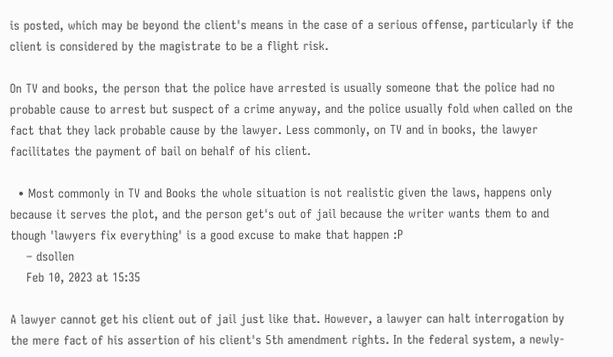is posted, which may be beyond the client's means in the case of a serious offense, particularly if the client is considered by the magistrate to be a flight risk.

On TV and books, the person that the police have arrested is usually someone that the police had no probable cause to arrest but suspect of a crime anyway, and the police usually fold when called on the fact that they lack probable cause by the lawyer. Less commonly, on TV and in books, the lawyer facilitates the payment of bail on behalf of his client.

  • Most commonly in TV and Books the whole situation is not realistic given the laws, happens only because it serves the plot, and the person get's out of jail because the writer wants them to and though 'lawyers fix everything' is a good excuse to make that happen :P
    – dsollen
    Feb 10, 2023 at 15:35

A lawyer cannot get his client out of jail just like that. However, a lawyer can halt interrogation by the mere fact of his assertion of his client's 5th amendment rights. In the federal system, a newly-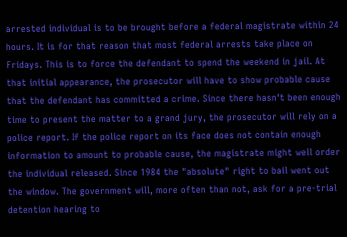arrested individual is to be brought before a federal magistrate within 24 hours. It is for that reason that most federal arrests take place on Fridays. This is to force the defendant to spend the weekend in jail. At that initial appearance, the prosecutor will have to show probable cause that the defendant has committed a crime. Since there hasn't been enough time to present the matter to a grand jury, the prosecutor will rely on a police report. If the police report on its face does not contain enough information to amount to probable cause, the magistrate might well order the individual released. Since 1984 the "absolute" right to bail went out the window. The government will, more often than not, ask for a pre-trial detention hearing to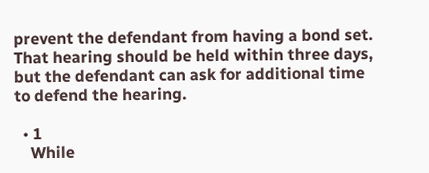prevent the defendant from having a bond set. That hearing should be held within three days, but the defendant can ask for additional time to defend the hearing.

  • 1
    While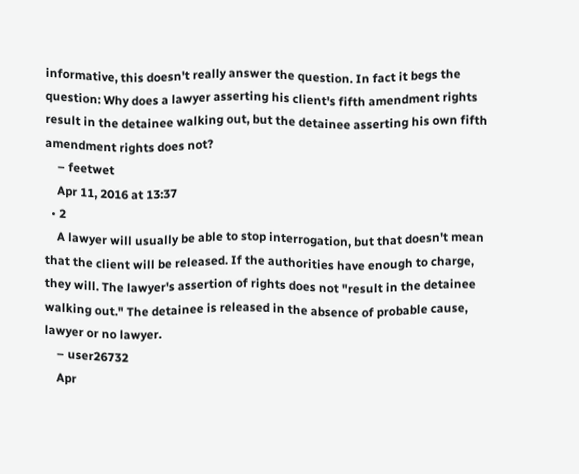informative, this doesn't really answer the question. In fact it begs the question: Why does a lawyer asserting his client's fifth amendment rights result in the detainee walking out, but the detainee asserting his own fifth amendment rights does not?
    – feetwet
    Apr 11, 2016 at 13:37
  • 2
    A lawyer will usually be able to stop interrogation, but that doesn't mean that the client will be released. If the authorities have enough to charge, they will. The lawyer's assertion of rights does not "result in the detainee walking out." The detainee is released in the absence of probable cause, lawyer or no lawyer.
    – user26732
    Apr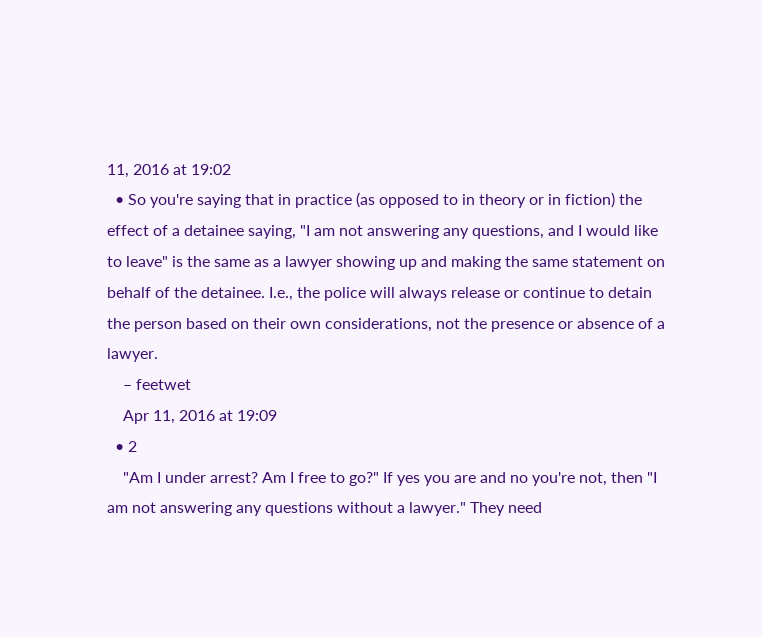11, 2016 at 19:02
  • So you're saying that in practice (as opposed to in theory or in fiction) the effect of a detainee saying, "I am not answering any questions, and I would like to leave" is the same as a lawyer showing up and making the same statement on behalf of the detainee. I.e., the police will always release or continue to detain the person based on their own considerations, not the presence or absence of a lawyer.
    – feetwet
    Apr 11, 2016 at 19:09
  • 2
    "Am I under arrest? Am I free to go?" If yes you are and no you're not, then "I am not answering any questions without a lawyer." They need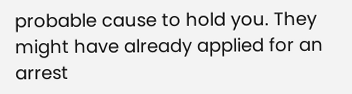probable cause to hold you. They might have already applied for an arrest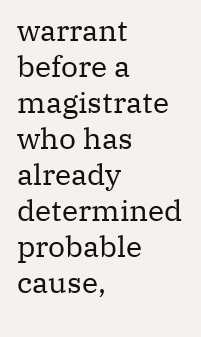warrant before a magistrate who has already determined probable cause,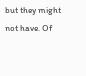but they might not have. Of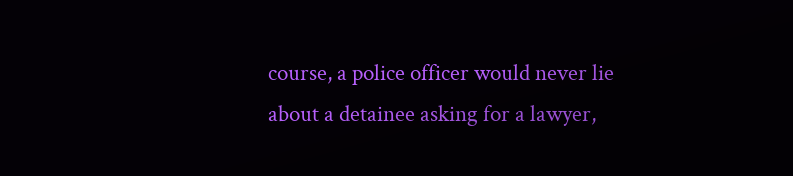course, a police officer would never lie about a detainee asking for a lawyer,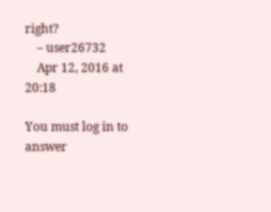right?
    – user26732
    Apr 12, 2016 at 20:18

You must log in to answer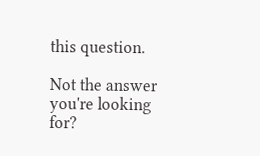this question.

Not the answer you're looking for?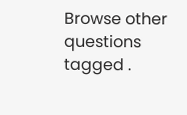Browse other questions tagged .